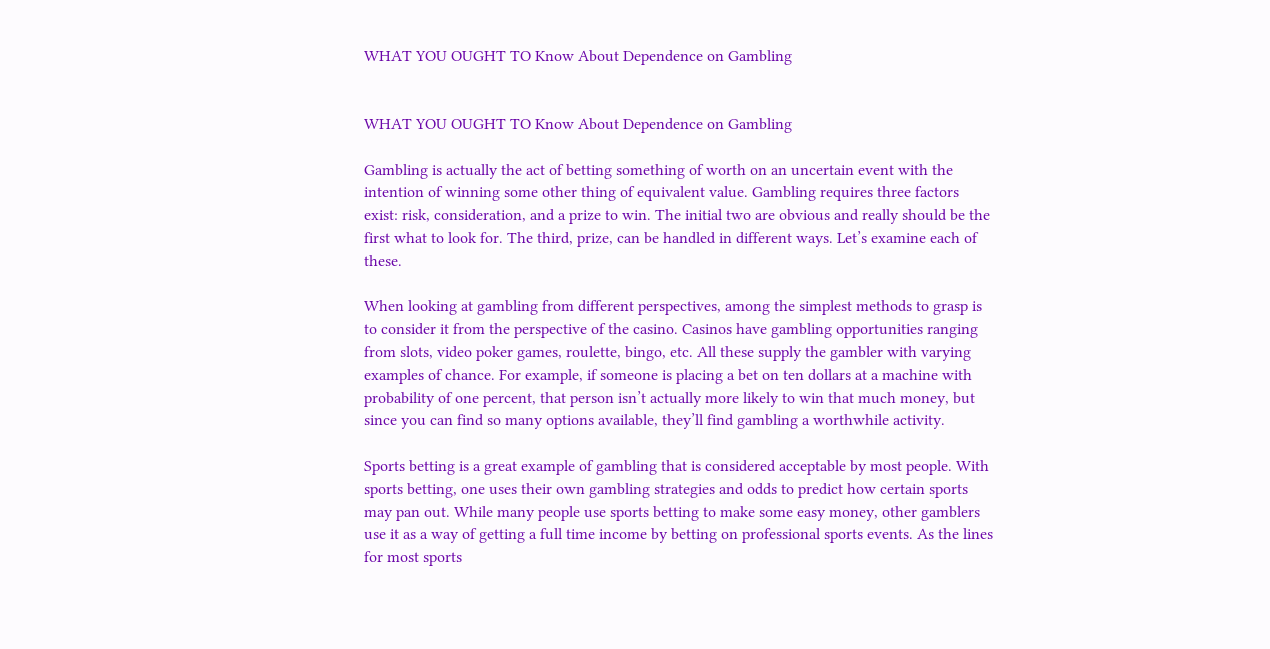WHAT YOU OUGHT TO Know About Dependence on Gambling


WHAT YOU OUGHT TO Know About Dependence on Gambling

Gambling is actually the act of betting something of worth on an uncertain event with the intention of winning some other thing of equivalent value. Gambling requires three factors exist: risk, consideration, and a prize to win. The initial two are obvious and really should be the first what to look for. The third, prize, can be handled in different ways. Let’s examine each of these.

When looking at gambling from different perspectives, among the simplest methods to grasp is to consider it from the perspective of the casino. Casinos have gambling opportunities ranging from slots, video poker games, roulette, bingo, etc. All these supply the gambler with varying examples of chance. For example, if someone is placing a bet on ten dollars at a machine with probability of one percent, that person isn’t actually more likely to win that much money, but since you can find so many options available, they’ll find gambling a worthwhile activity.

Sports betting is a great example of gambling that is considered acceptable by most people. With sports betting, one uses their own gambling strategies and odds to predict how certain sports may pan out. While many people use sports betting to make some easy money, other gamblers use it as a way of getting a full time income by betting on professional sports events. As the lines for most sports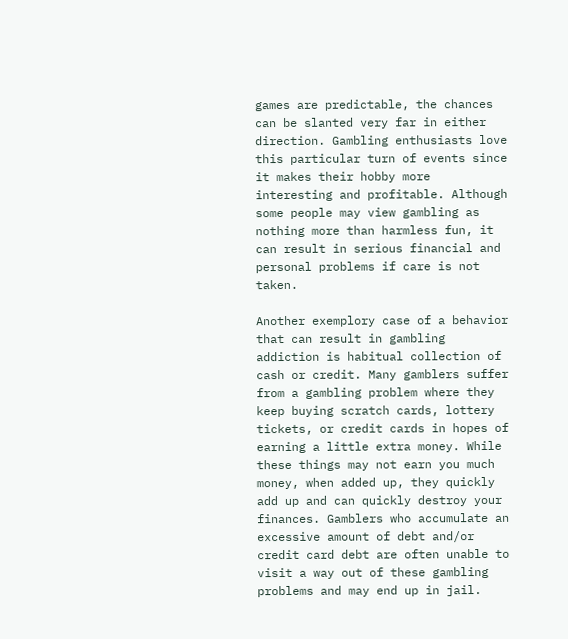games are predictable, the chances can be slanted very far in either direction. Gambling enthusiasts love this particular turn of events since it makes their hobby more interesting and profitable. Although some people may view gambling as nothing more than harmless fun, it can result in serious financial and personal problems if care is not taken.

Another exemplory case of a behavior that can result in gambling addiction is habitual collection of cash or credit. Many gamblers suffer from a gambling problem where they keep buying scratch cards, lottery tickets, or credit cards in hopes of earning a little extra money. While these things may not earn you much money, when added up, they quickly add up and can quickly destroy your finances. Gamblers who accumulate an excessive amount of debt and/or credit card debt are often unable to visit a way out of these gambling problems and may end up in jail.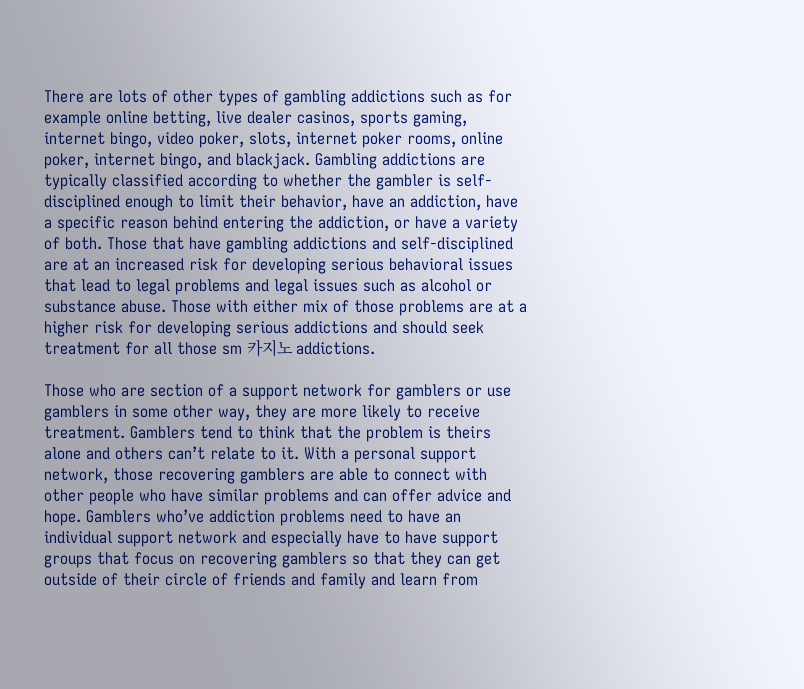There are lots of other types of gambling addictions such as for example online betting, live dealer casinos, sports gaming, internet bingo, video poker, slots, internet poker rooms, online poker, internet bingo, and blackjack. Gambling addictions are typically classified according to whether the gambler is self-disciplined enough to limit their behavior, have an addiction, have a specific reason behind entering the addiction, or have a variety of both. Those that have gambling addictions and self-disciplined are at an increased risk for developing serious behavioral issues that lead to legal problems and legal issues such as alcohol or substance abuse. Those with either mix of those problems are at a higher risk for developing serious addictions and should seek treatment for all those sm 카지노 addictions.

Those who are section of a support network for gamblers or use gamblers in some other way, they are more likely to receive treatment. Gamblers tend to think that the problem is theirs alone and others can’t relate to it. With a personal support network, those recovering gamblers are able to connect with other people who have similar problems and can offer advice and hope. Gamblers who’ve addiction problems need to have an individual support network and especially have to have support groups that focus on recovering gamblers so that they can get outside of their circle of friends and family and learn from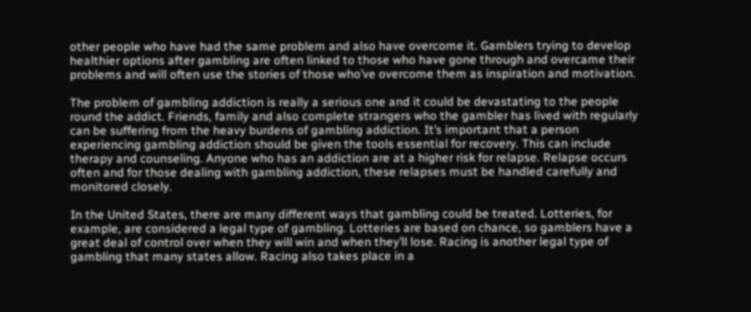other people who have had the same problem and also have overcome it. Gamblers trying to develop healthier options after gambling are often linked to those who have gone through and overcame their problems and will often use the stories of those who’ve overcome them as inspiration and motivation.

The problem of gambling addiction is really a serious one and it could be devastating to the people round the addict. Friends, family and also complete strangers who the gambler has lived with regularly can be suffering from the heavy burdens of gambling addiction. It’s important that a person experiencing gambling addiction should be given the tools essential for recovery. This can include therapy and counseling. Anyone who has an addiction are at a higher risk for relapse. Relapse occurs often and for those dealing with gambling addiction, these relapses must be handled carefully and monitored closely.

In the United States, there are many different ways that gambling could be treated. Lotteries, for example, are considered a legal type of gambling. Lotteries are based on chance, so gamblers have a great deal of control over when they will win and when they’ll lose. Racing is another legal type of gambling that many states allow. Racing also takes place in a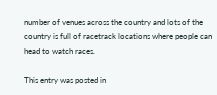number of venues across the country and lots of the country is full of racetrack locations where people can head to watch races.

This entry was posted in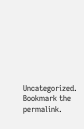Uncategorized. Bookmark the permalink.